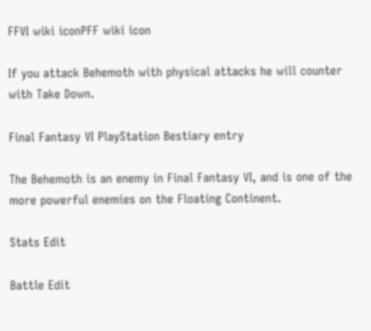FFVI wiki iconPFF wiki icon

If you attack Behemoth with physical attacks he will counter with Take Down.

Final Fantasy VI PlayStation Bestiary entry

The Behemoth is an enemy in Final Fantasy VI, and is one of the more powerful enemies on the Floating Continent.

Stats Edit

Battle Edit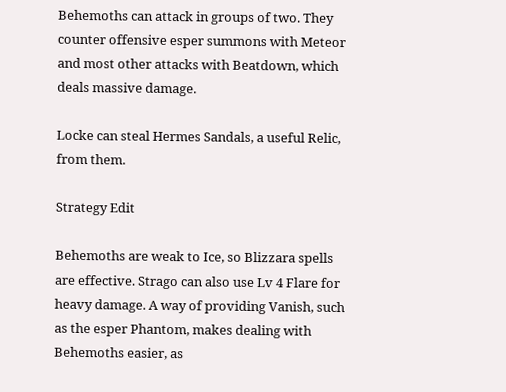Behemoths can attack in groups of two. They counter offensive esper summons with Meteor and most other attacks with Beatdown, which deals massive damage.

Locke can steal Hermes Sandals, a useful Relic, from them.

Strategy Edit

Behemoths are weak to Ice, so Blizzara spells are effective. Strago can also use Lv 4 Flare for heavy damage. A way of providing Vanish, such as the esper Phantom, makes dealing with Behemoths easier, as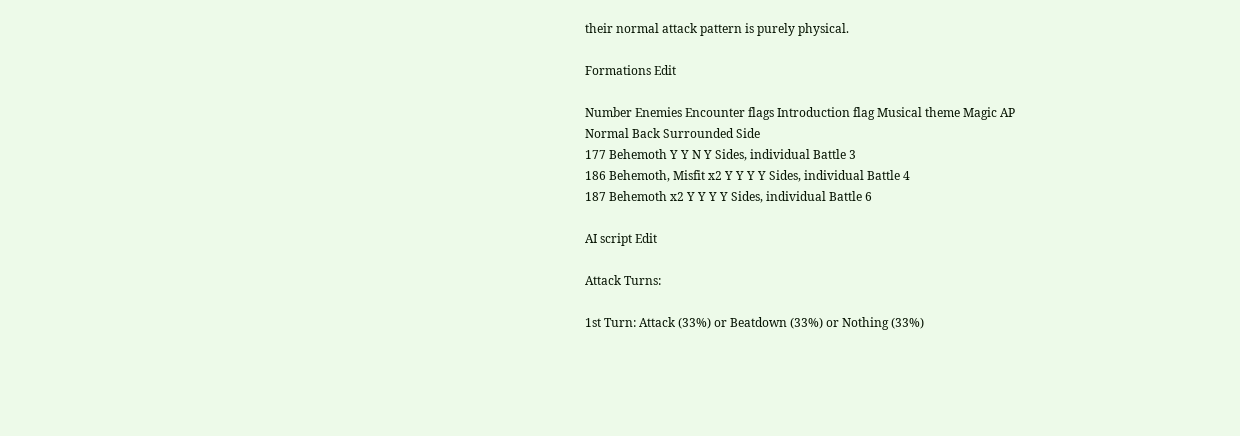their normal attack pattern is purely physical.

Formations Edit

Number Enemies Encounter flags Introduction flag Musical theme Magic AP
Normal Back Surrounded Side
177 Behemoth Y Y N Y Sides, individual Battle 3
186 Behemoth, Misfit x2 Y Y Y Y Sides, individual Battle 4
187 Behemoth x2 Y Y Y Y Sides, individual Battle 6

AI script Edit

Attack Turns:

1st Turn: Attack (33%) or Beatdown (33%) or Nothing (33%)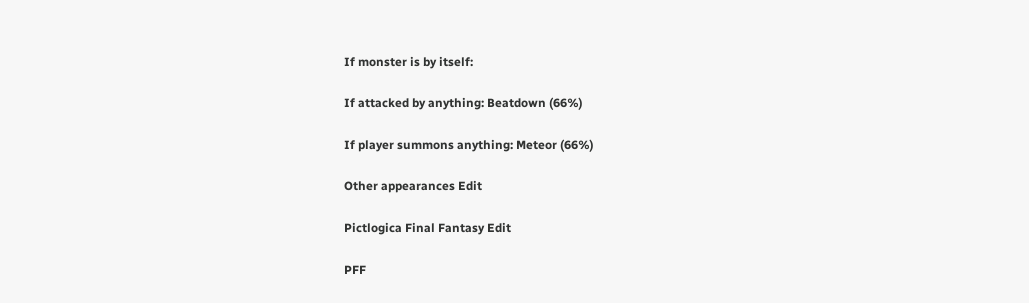If monster is by itself:

If attacked by anything: Beatdown (66%)

If player summons anything: Meteor (66%)

Other appearances Edit

Pictlogica Final Fantasy Edit

PFF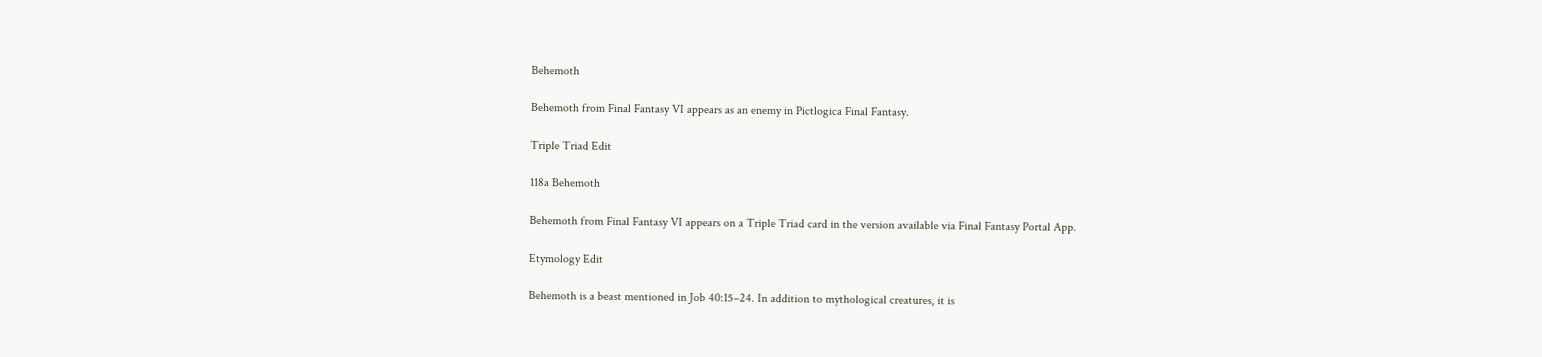Behemoth

Behemoth from Final Fantasy VI appears as an enemy in Pictlogica Final Fantasy.

Triple Triad Edit

118a Behemoth

Behemoth from Final Fantasy VI appears on a Triple Triad card in the version available via Final Fantasy Portal App.

Etymology Edit

Behemoth is a beast mentioned in Job 40:15–24. In addition to mythological creatures, it is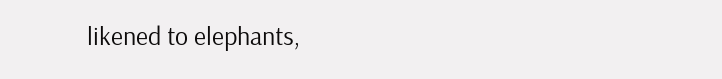likened to elephants,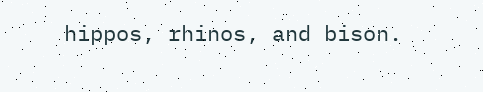hippos, rhinos, and bison.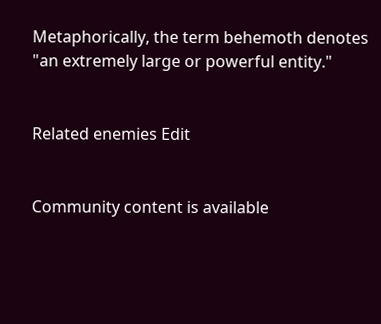Metaphorically, the term behemoth denotes "an extremely large or powerful entity."


Related enemies Edit


Community content is available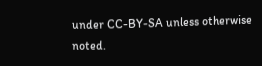under CC-BY-SA unless otherwise noted.